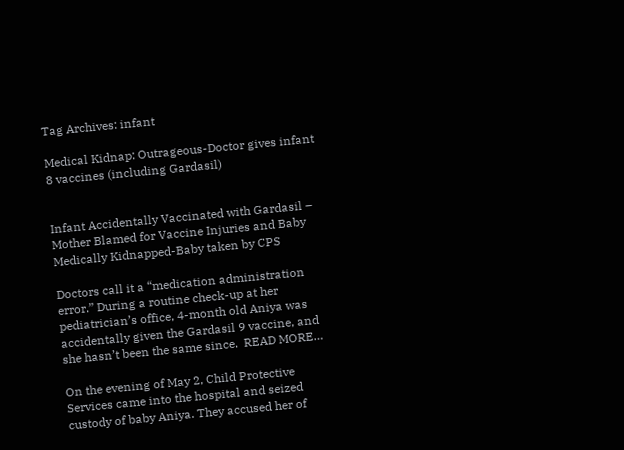Tag Archives: infant

Medical Kidnap: Outrageous-Doctor gives infant 8 vaccines (including Gardasil)


Infant Accidentally Vaccinated with Gardasil – Mother Blamed for Vaccine Injuries and Baby Medically Kidnapped-Baby taken by CPS

Doctors call it a “medication administration error.” During a routine check-up at her pediatrician’s office, 4-month old Aniya was accidentally given the Gardasil 9 vaccine, and she hasn’t been the same since.  READ MORE…

On the evening of May 2, Child Protective Services came into the hospital and seized custody of baby Aniya. They accused her of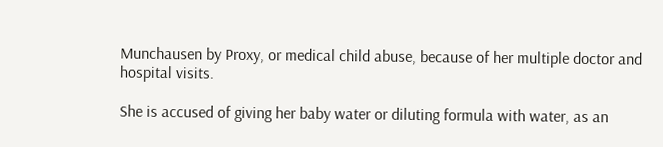Munchausen by Proxy, or medical child abuse, because of her multiple doctor and hospital visits.

She is accused of giving her baby water or diluting formula with water, as an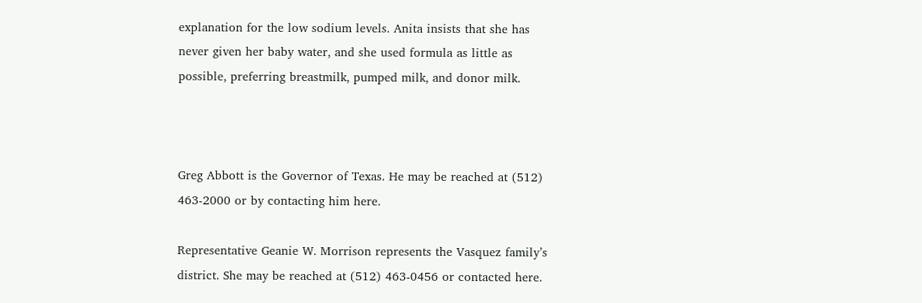explanation for the low sodium levels. Anita insists that she has never given her baby water, and she used formula as little as possible, preferring breastmilk, pumped milk, and donor milk.



Greg Abbott is the Governor of Texas. He may be reached at (512) 463-2000 or by contacting him here.

Representative Geanie W. Morrison represents the Vasquez family’s district. She may be reached at (512) 463-0456 or contacted here.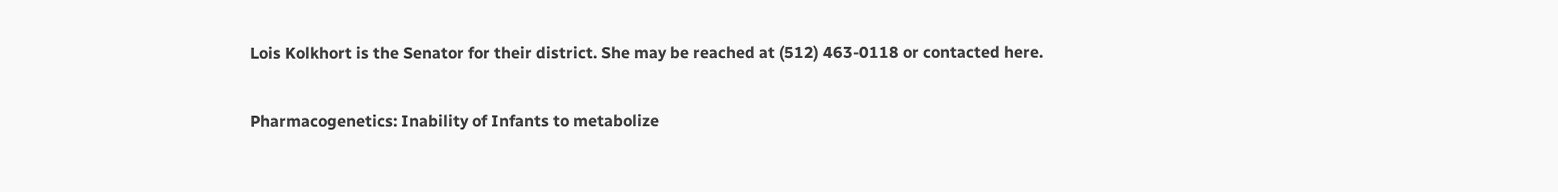Lois Kolkhort is the Senator for their district. She may be reached at (512) 463-0118 or contacted here.

Pharmacogenetics: Inability of Infants to metabolize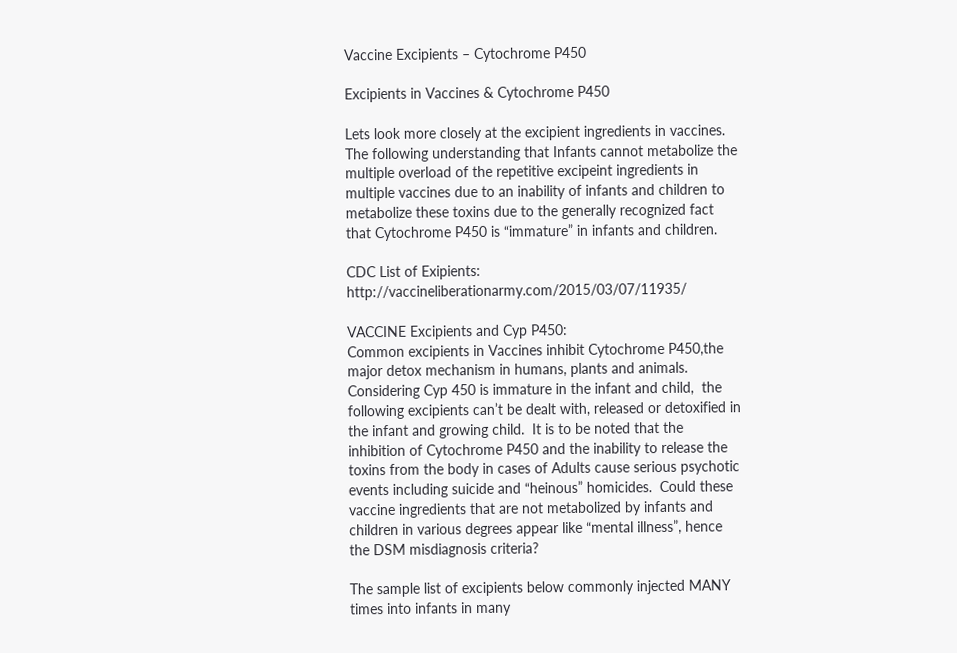Vaccine Excipients – Cytochrome P450

Excipients in Vaccines & Cytochrome P450

Lets look more closely at the excipient ingredients in vaccines.   The following understanding that Infants cannot metabolize the multiple overload of the repetitive excipeint ingredients in multiple vaccines due to an inability of infants and children to metabolize these toxins due to the generally recognized fact that Cytochrome P450 is “immature” in infants and children.

CDC List of Exipients:  http://vaccineliberationarmy.com/2015/03/07/11935/

VACCINE Excipients and Cyp P450:
Common excipients in Vaccines inhibit Cytochrome P450,the major detox mechanism in humans, plants and animals.   Considering Cyp 450 is immature in the infant and child,  the following excipients can’t be dealt with, released or detoxified in the infant and growing child.  It is to be noted that the inhibition of Cytochrome P450 and the inability to release the toxins from the body in cases of Adults cause serious psychotic events including suicide and “heinous” homicides.  Could these vaccine ingredients that are not metabolized by infants and children in various degrees appear like “mental illness”, hence the DSM misdiagnosis criteria?

The sample list of excipients below commonly injected MANY times into infants in many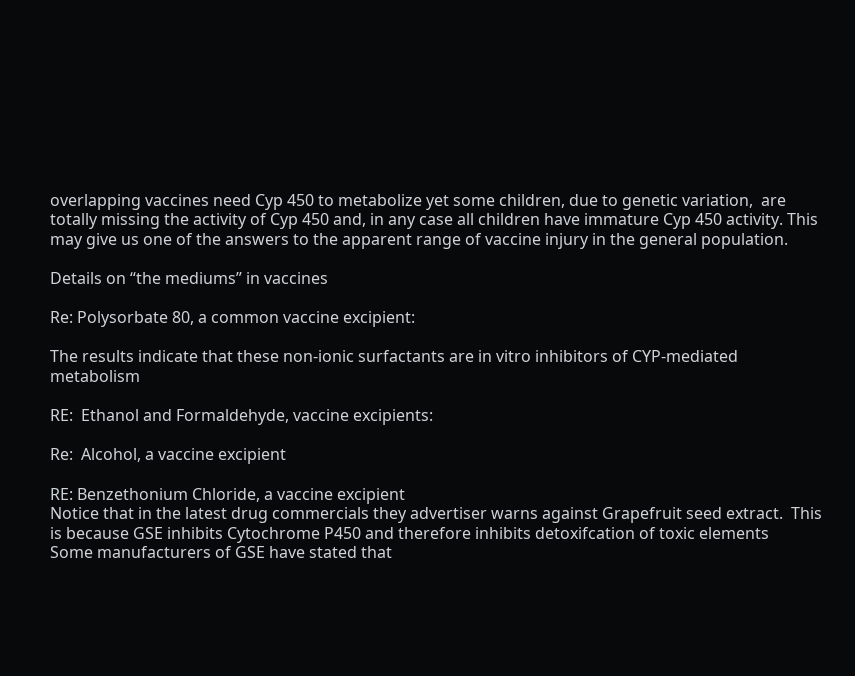overlapping vaccines need Cyp 450 to metabolize yet some children, due to genetic variation,  are totally missing the activity of Cyp 450 and, in any case all children have immature Cyp 450 activity. This may give us one of the answers to the apparent range of vaccine injury in the general population.

Details on “the mediums” in vaccines

Re: Polysorbate 80, a common vaccine excipient:

The results indicate that these non-ionic surfactants are in vitro inhibitors of CYP-mediated metabolism

RE:  Ethanol and Formaldehyde, vaccine excipients:

Re:  Alcohol, a vaccine excipient

RE: Benzethonium Chloride, a vaccine excipient
Notice that in the latest drug commercials they advertiser warns against Grapefruit seed extract.  This is because GSE inhibits Cytochrome P450 and therefore inhibits detoxifcation of toxic elements
Some manufacturers of GSE have stated that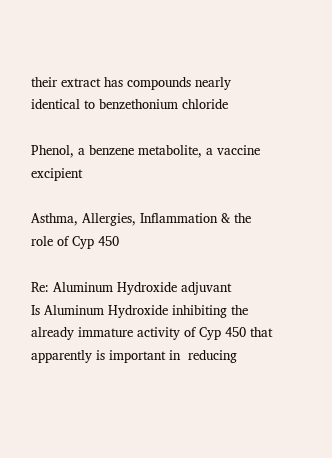their extract has compounds nearly identical to benzethonium chloride

Phenol, a benzene metabolite, a vaccine excipient

Asthma, Allergies, Inflammation & the role of Cyp 450

Re: Aluminum Hydroxide adjuvant
Is Aluminum Hydroxide inhibiting the already immature activity of Cyp 450 that apparently is important in  reducing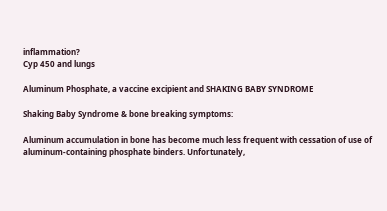inflammation?
Cyp 450 and lungs

Aluminum Phosphate, a vaccine excipient and SHAKING BABY SYNDROME

Shaking Baby Syndrome & bone breaking symptoms:

Aluminum accumulation in bone has become much less frequent with cessation of use of aluminum-containing phosphate binders. Unfortunately,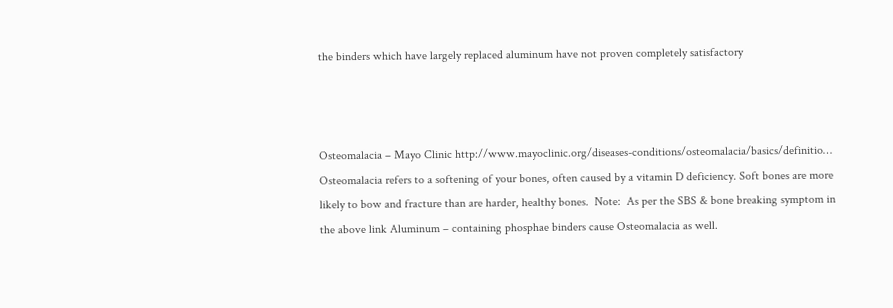the binders which have largely replaced aluminum have not proven completely satisfactory



Osteomalacia – Mayo Clinic http://www.mayoclinic.org/diseases-conditions/osteomalacia/basics/definitio…
Osteomalacia refers to a softening of your bones, often caused by a vitamin D deficiency. Soft bones are more likely to bow and fracture than are harder, healthy bones.  Note:  As per the SBS & bone breaking symptom in the above link Aluminum – containing phosphae binders cause Osteomalacia as well.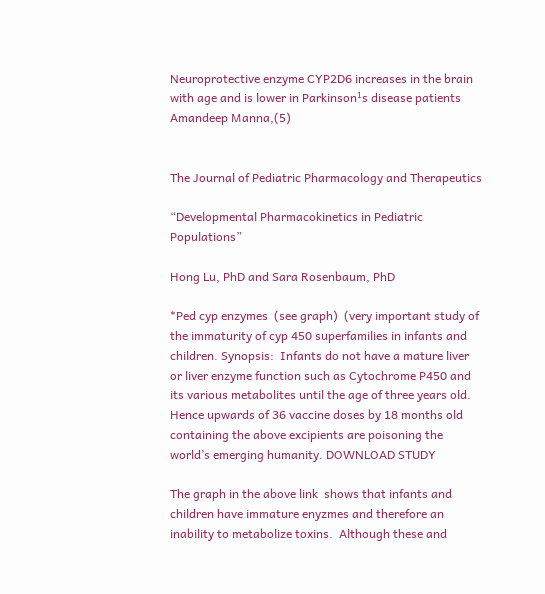Neuroprotective enzyme CYP2D6 increases in the brain with age and is lower in Parkinson¹s disease patients Amandeep Manna,(5)


The Journal of Pediatric Pharmacology and Therapeutics

“Developmental Pharmacokinetics in Pediatric Populations”

Hong Lu, PhD and Sara Rosenbaum, PhD

*Ped cyp enzymes  (see graph)  (very important study of the immaturity of cyp 450 superfamilies in infants and children. Synopsis:  Infants do not have a mature liver or liver enzyme function such as Cytochrome P450 and its various metabolites until the age of three years old. Hence upwards of 36 vaccine doses by 18 months old containing the above excipients are poisoning the world’s emerging humanity. DOWNLOAD STUDY

The graph in the above link  shows that infants and children have immature enyzmes and therefore an inability to metabolize toxins.  Although these and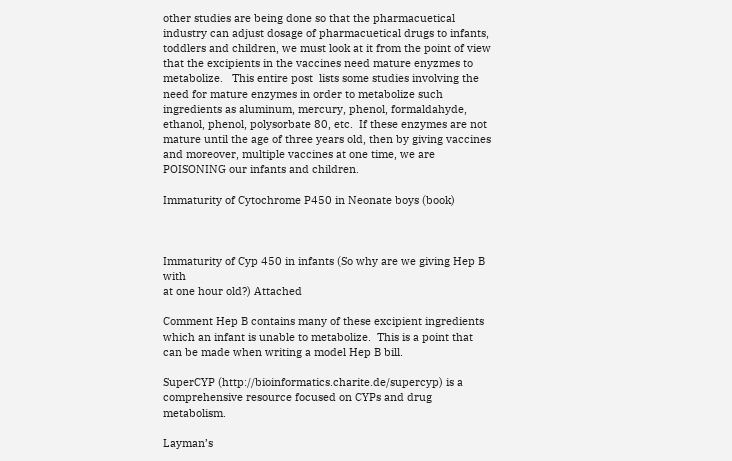other studies are being done so that the pharmacuetical industry can adjust dosage of pharmacuetical drugs to infants, toddlers and children, we must look at it from the point of view that the excipients in the vaccines need mature enyzmes to metabolize.   This entire post  lists some studies involving the need for mature enzymes in order to metabolize such ingredients as aluminum, mercury, phenol, formaldahyde, ethanol, phenol, polysorbate 80, etc.  If these enzymes are not mature until the age of three years old, then by giving vaccines and moreover, multiple vaccines at one time, we are POISONING our infants and children.

Immaturity of Cytochrome P450 in Neonate boys (book)



Immaturity of Cyp 450 in infants (So why are we giving Hep B with
at one hour old?) Attached

Comment Hep B contains many of these excipient ingredients which an infant is unable to metabolize.  This is a point that can be made when writing a model Hep B bill.

SuperCYP (http://bioinformatics.charite.de/supercyp) is a comprehensive resource focused on CYPs and drug metabolism.

Layman’s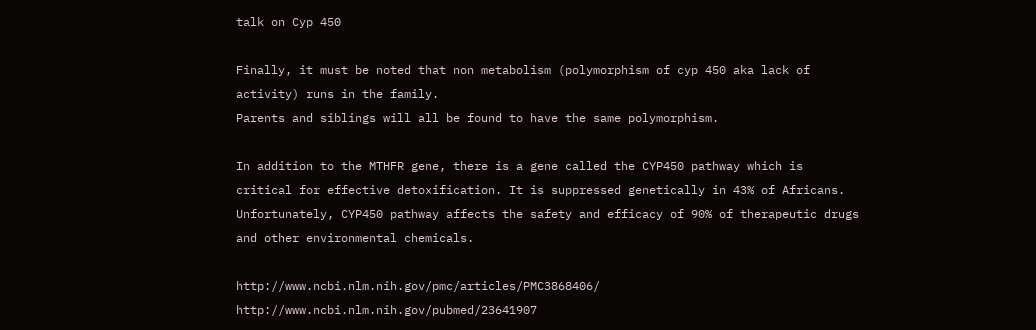talk on Cyp 450

Finally, it must be noted that non metabolism (polymorphism of cyp 450 aka lack of activity) runs in the family.
Parents and siblings will all be found to have the same polymorphism.

In addition to the MTHFR gene, there is a gene called the CYP450 pathway which is critical for effective detoxification. It is suppressed genetically in 43% of Africans. Unfortunately, CYP450 pathway affects the safety and efficacy of 90% of therapeutic drugs and other environmental chemicals.

http://www.ncbi.nlm.nih.gov/pmc/articles/PMC3868406/ http://www.ncbi.nlm.nih.gov/pubmed/23641907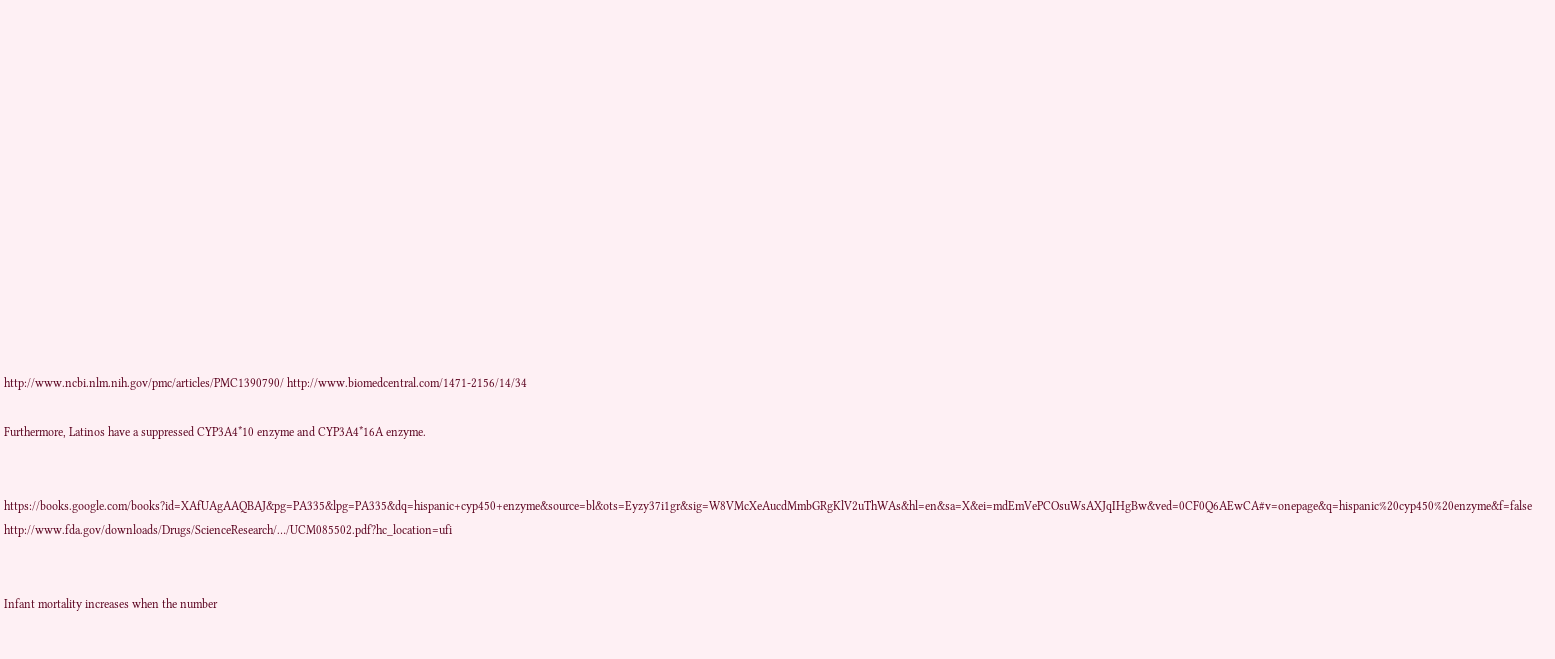http://www.ncbi.nlm.nih.gov/pmc/articles/PMC1390790/ http://www.biomedcentral.com/1471-2156/14/34

Furthermore, Latinos have a suppressed CYP3A4*10 enzyme and CYP3A4*16A enzyme.


https://books.google.com/books?id=XAfUAgAAQBAJ&pg=PA335&lpg=PA335&dq=hispanic+cyp450+enzyme&source=bl&ots=Eyzy37i1gr&sig=W8VMcXeAucdMmbGRgKlV2uThWAs&hl=en&sa=X&ei=mdEmVePCOsuWsAXJqIHgBw&ved=0CF0Q6AEwCA#v=onepage&q=hispanic%20cyp450%20enzyme&f=false http://www.fda.gov/downloads/Drugs/ScienceResearch/…/UCM085502.pdf?hc_location=ufi


Infant mortality increases when the number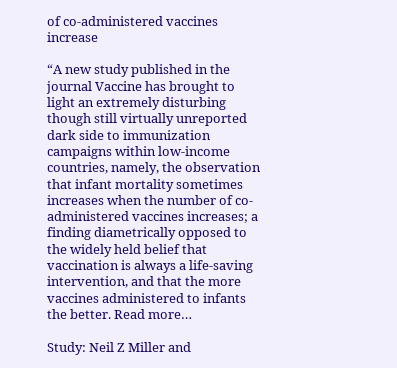of co-administered vaccines increase

“A new study published in the journal Vaccine has brought to light an extremely disturbing though still virtually unreported dark side to immunization campaigns within low-income countries, namely, the observation that infant mortality sometimes increases when the number of co-administered vaccines increases; a finding diametrically opposed to the widely held belief that vaccination is always a life-saving intervention, and that the more vaccines administered to infants the better. Read more…

Study: Neil Z Miller and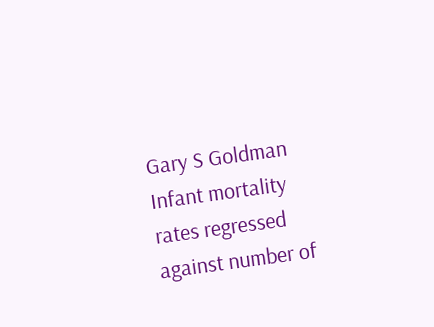Gary S Goldman Infant mortality rates regressed against number of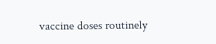vaccine doses routinely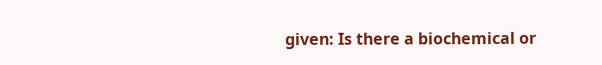given: Is there a biochemical or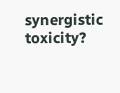synergistic toxicity?